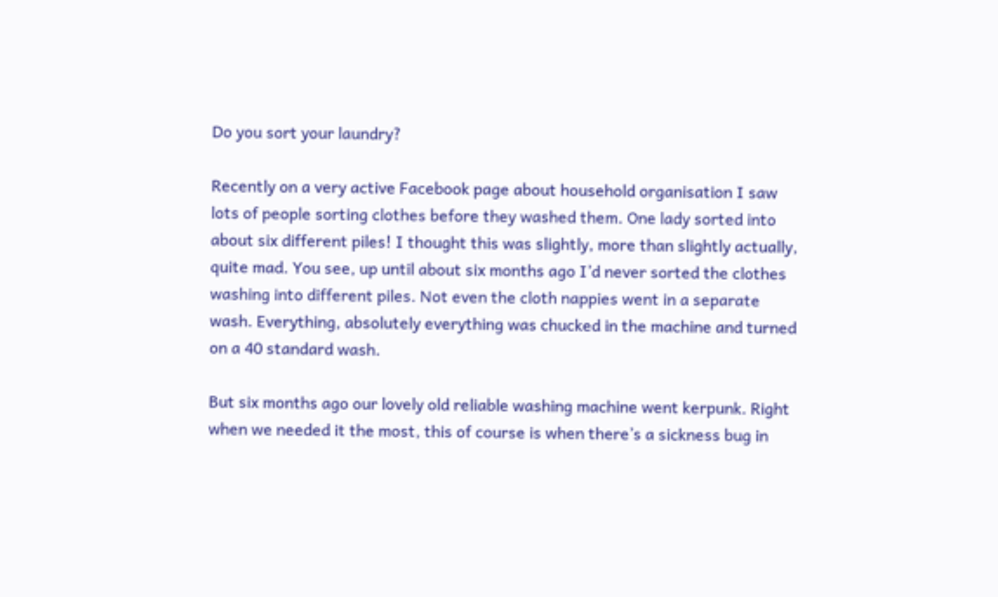Do you sort your laundry?

Recently on a very active Facebook page about household organisation I saw lots of people sorting clothes before they washed them. One lady sorted into about six different piles! I thought this was slightly, more than slightly actually, quite mad. You see, up until about six months ago I’d never sorted the clothes washing into different piles. Not even the cloth nappies went in a separate wash. Everything, absolutely everything was chucked in the machine and turned on a 40 standard wash.

But six months ago our lovely old reliable washing machine went kerpunk. Right when we needed it the most, this of course is when there’s a sickness bug in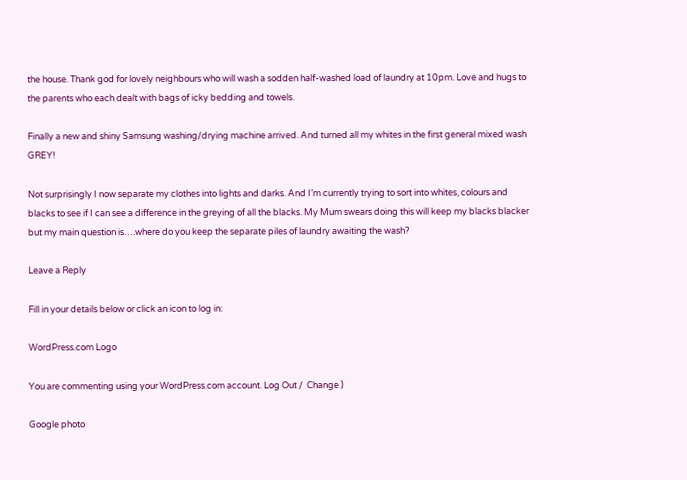the house. Thank god for lovely neighbours who will wash a sodden half-washed load of laundry at 10pm. Love and hugs to the parents who each dealt with bags of icky bedding and towels.

Finally a new and shiny Samsung washing/drying machine arrived. And turned all my whites in the first general mixed wash GREY!

Not surprisingly I now separate my clothes into lights and darks. And I’m currently trying to sort into whites, colours and blacks to see if I can see a difference in the greying of all the blacks. My Mum swears doing this will keep my blacks blacker but my main question is….where do you keep the separate piles of laundry awaiting the wash?

Leave a Reply

Fill in your details below or click an icon to log in:

WordPress.com Logo

You are commenting using your WordPress.com account. Log Out /  Change )

Google photo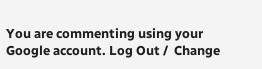You are commenting using your Google account. Log Out /  Change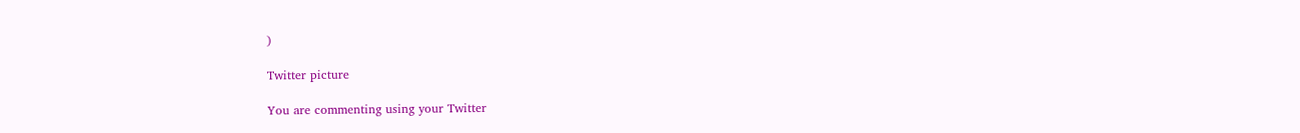)

Twitter picture

You are commenting using your Twitter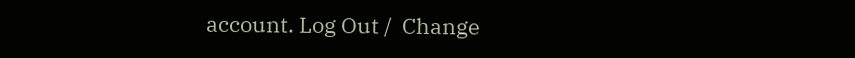account. Log Out /  Change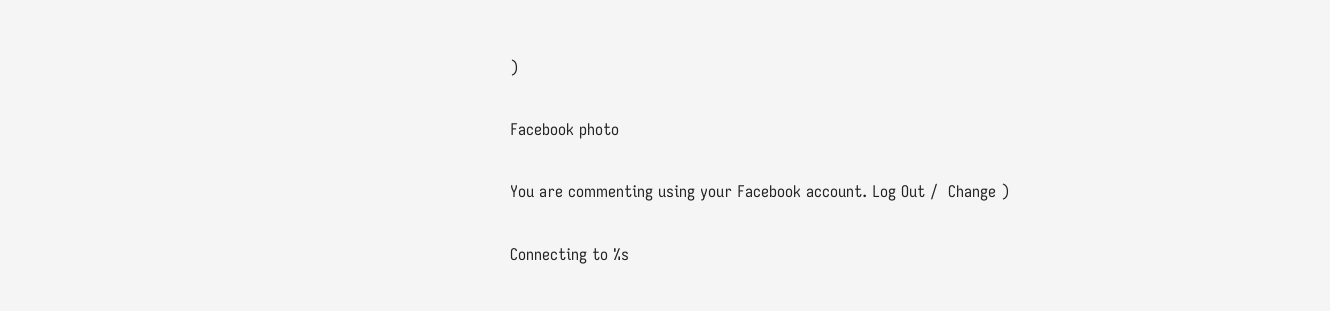)

Facebook photo

You are commenting using your Facebook account. Log Out /  Change )

Connecting to %s